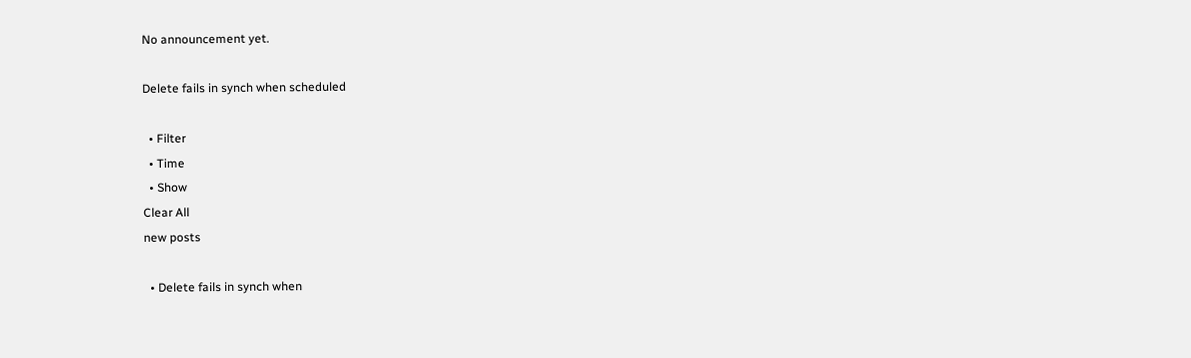No announcement yet.

Delete fails in synch when scheduled

  • Filter
  • Time
  • Show
Clear All
new posts

  • Delete fails in synch when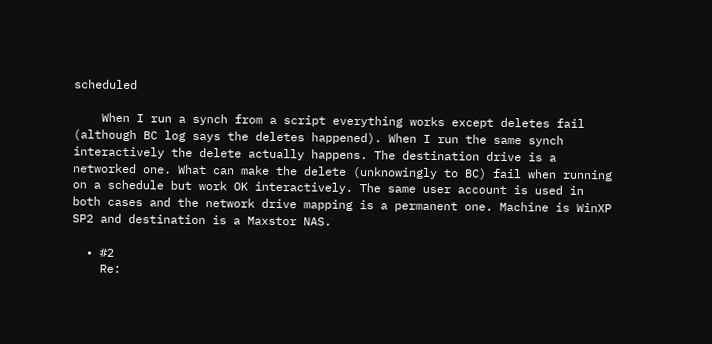scheduled

    When I run a synch from a script everything works except deletes fail (although BC log says the deletes happened). When I run the same synch interactively the delete actually happens. The destination drive is a networked one. What can make the delete (unknowingly to BC) fail when running on a schedule but work OK interactively. The same user account is used in both cases and the network drive mapping is a permanent one. Machine is WinXP SP2 and destination is a Maxstor NAS.

  • #2
    Re: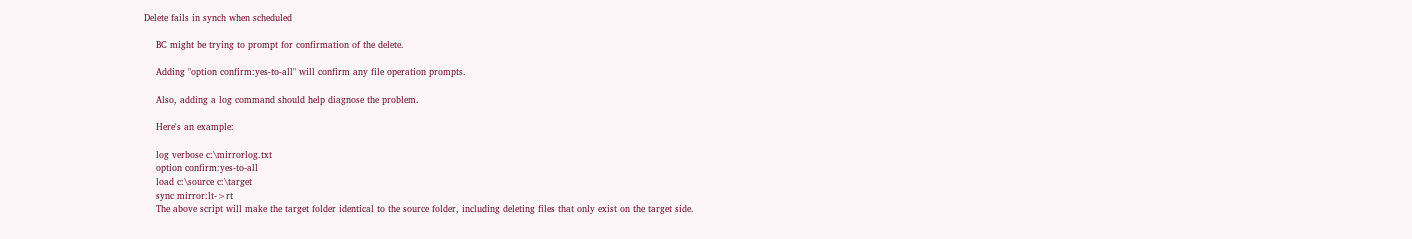Delete fails in synch when scheduled

    BC might be trying to prompt for confirmation of the delete.

    Adding "option confirm:yes-to-all" will confirm any file operation prompts.

    Also, adding a log command should help diagnose the problem.

    Here's an example:

    log verbose c:\mirrorlog.txt
    option confirm:yes-to-all
    load c:\source c:\target
    sync mirror:lt->rt
    The above script will make the target folder identical to the source folder, including deleting files that only exist on the target side.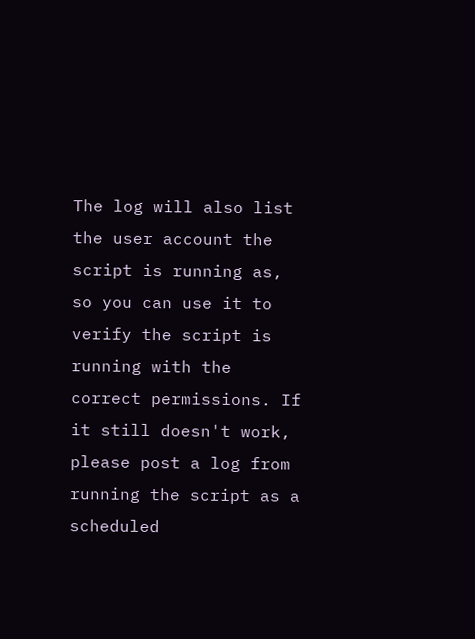The log will also list the user account the script is running as, so you can use it to verify the script is running with the correct permissions. If it still doesn't work, please post a log from running the script as a scheduled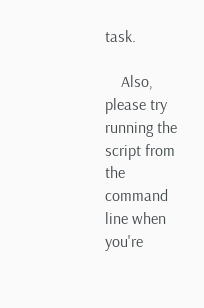task.

    Also, please try running the script from the command line when you're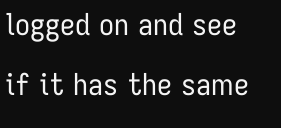logged on and see if it has the same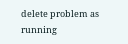delete problem as running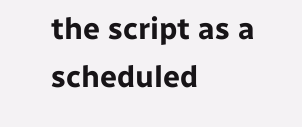the script as a scheduled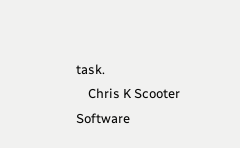task.
    Chris K Scooter Software